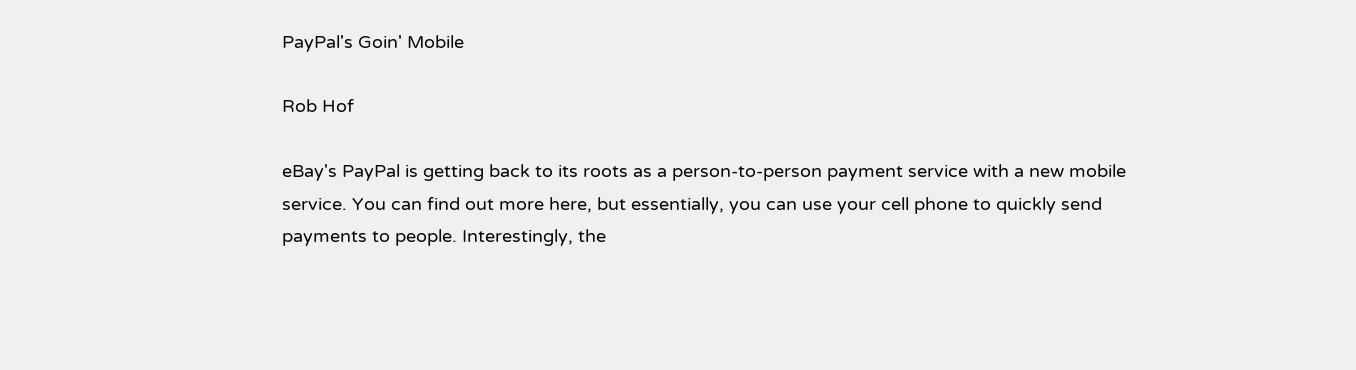PayPal's Goin' Mobile

Rob Hof

eBay's PayPal is getting back to its roots as a person-to-person payment service with a new mobile service. You can find out more here, but essentially, you can use your cell phone to quickly send payments to people. Interestingly, the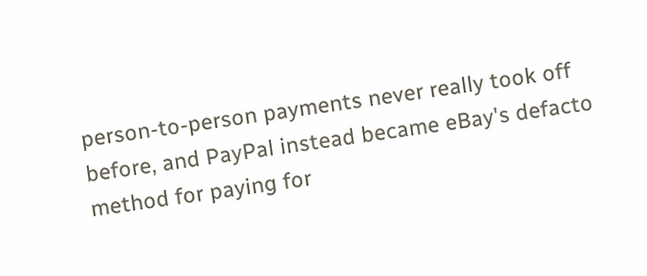person-to-person payments never really took off before, and PayPal instead became eBay's defacto method for paying for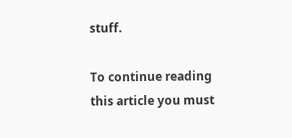stuff.

To continue reading this article you must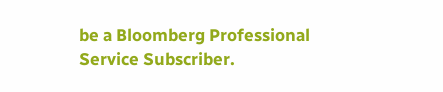be a Bloomberg Professional Service Subscriber.